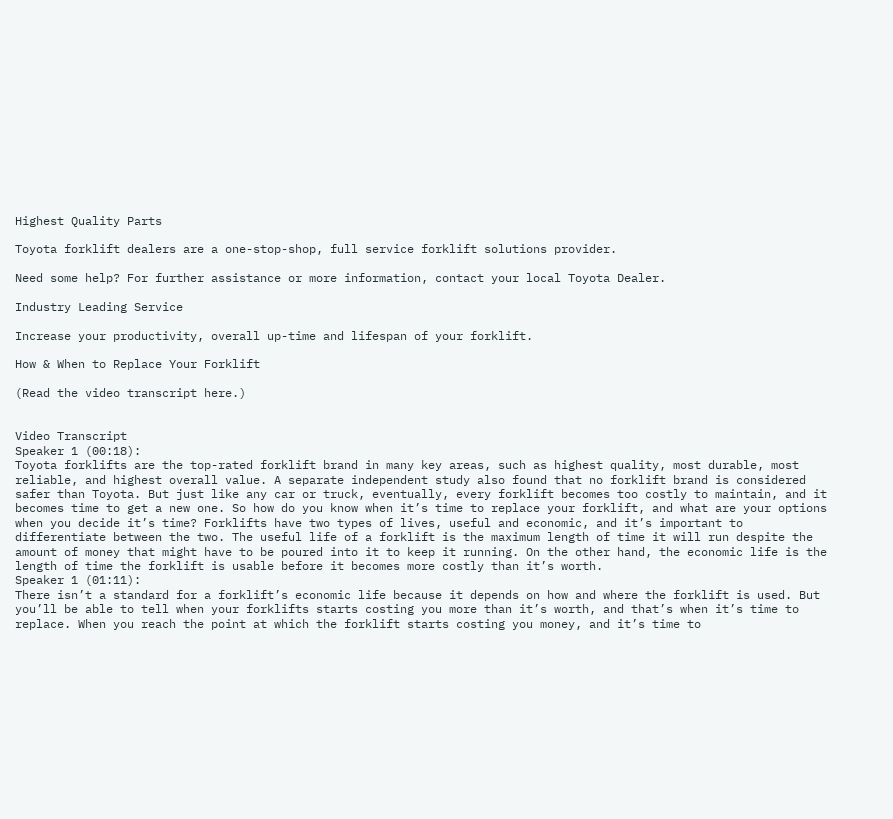Highest Quality Parts

Toyota forklift dealers are a one-stop-shop, full service forklift solutions provider.

Need some help? For further assistance or more information, contact your local Toyota Dealer.

Industry Leading Service

Increase your productivity, overall up-time and lifespan of your forklift.

How & When to Replace Your Forklift

(Read the video transcript here.)


Video Transcript
Speaker 1 (00:18):
Toyota forklifts are the top-rated forklift brand in many key areas, such as highest quality, most durable, most reliable, and highest overall value. A separate independent study also found that no forklift brand is considered safer than Toyota. But just like any car or truck, eventually, every forklift becomes too costly to maintain, and it becomes time to get a new one. So how do you know when it’s time to replace your forklift, and what are your options when you decide it’s time? Forklifts have two types of lives, useful and economic, and it’s important to differentiate between the two. The useful life of a forklift is the maximum length of time it will run despite the amount of money that might have to be poured into it to keep it running. On the other hand, the economic life is the length of time the forklift is usable before it becomes more costly than it’s worth.
Speaker 1 (01:11):
There isn’t a standard for a forklift’s economic life because it depends on how and where the forklift is used. But you’ll be able to tell when your forklifts starts costing you more than it’s worth, and that’s when it’s time to replace. When you reach the point at which the forklift starts costing you money, and it’s time to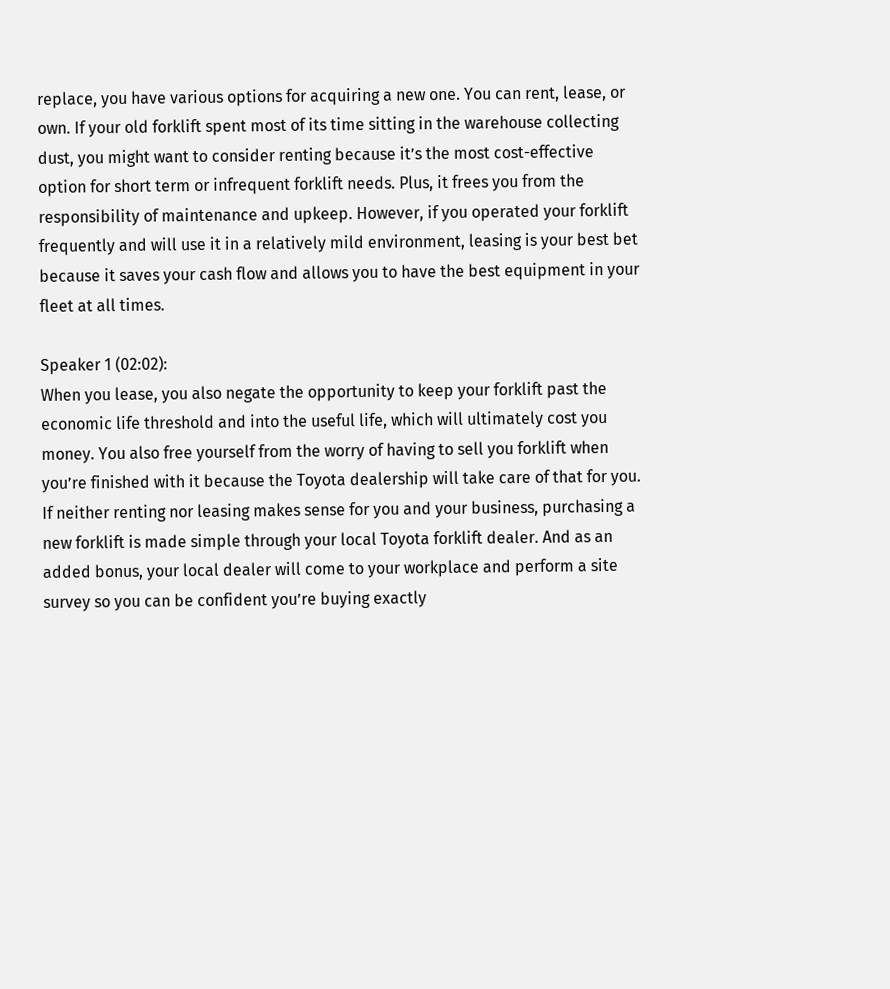replace, you have various options for acquiring a new one. You can rent, lease, or own. If your old forklift spent most of its time sitting in the warehouse collecting dust, you might want to consider renting because it’s the most cost-effective option for short term or infrequent forklift needs. Plus, it frees you from the responsibility of maintenance and upkeep. However, if you operated your forklift frequently and will use it in a relatively mild environment, leasing is your best bet because it saves your cash flow and allows you to have the best equipment in your fleet at all times.

Speaker 1 (02:02):
When you lease, you also negate the opportunity to keep your forklift past the economic life threshold and into the useful life, which will ultimately cost you money. You also free yourself from the worry of having to sell you forklift when you’re finished with it because the Toyota dealership will take care of that for you. If neither renting nor leasing makes sense for you and your business, purchasing a new forklift is made simple through your local Toyota forklift dealer. And as an added bonus, your local dealer will come to your workplace and perform a site survey so you can be confident you’re buying exactly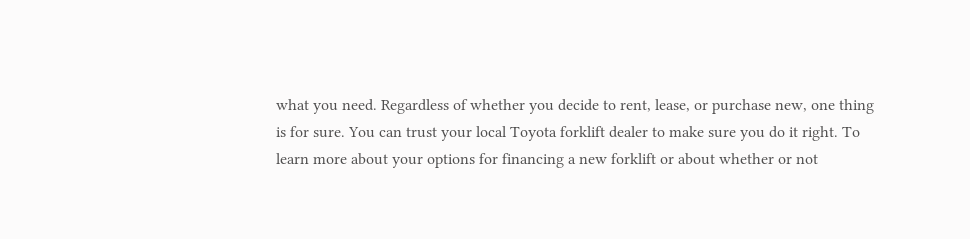what you need. Regardless of whether you decide to rent, lease, or purchase new, one thing is for sure. You can trust your local Toyota forklift dealer to make sure you do it right. To learn more about your options for financing a new forklift or about whether or not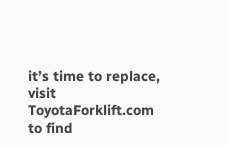it’s time to replace, visit ToyotaForklift.com to find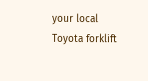your local Toyota forklift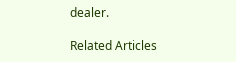dealer.

Related Articles